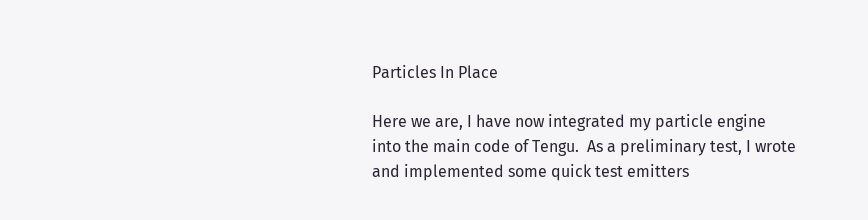Particles In Place

Here we are, I have now integrated my particle engine into the main code of Tengu.  As a preliminary test, I wrote and implemented some quick test emitters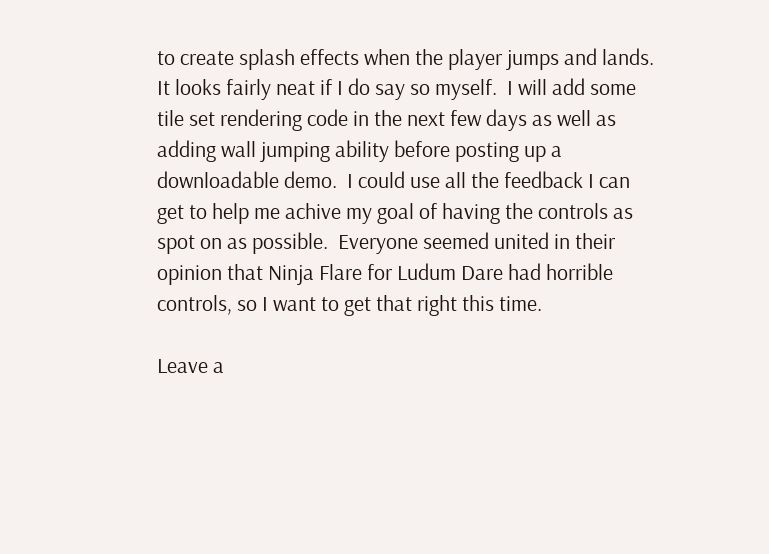to create splash effects when the player jumps and lands.  It looks fairly neat if I do say so myself.  I will add some tile set rendering code in the next few days as well as adding wall jumping ability before posting up a downloadable demo.  I could use all the feedback I can get to help me achive my goal of having the controls as spot on as possible.  Everyone seemed united in their opinion that Ninja Flare for Ludum Dare had horrible controls, so I want to get that right this time.

Leave a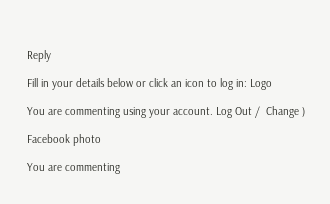Reply

Fill in your details below or click an icon to log in: Logo

You are commenting using your account. Log Out /  Change )

Facebook photo

You are commenting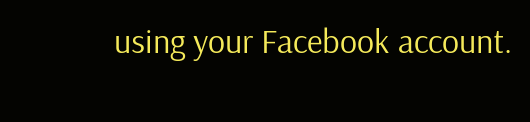using your Facebook account.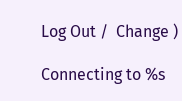Log Out /  Change )

Connecting to %s